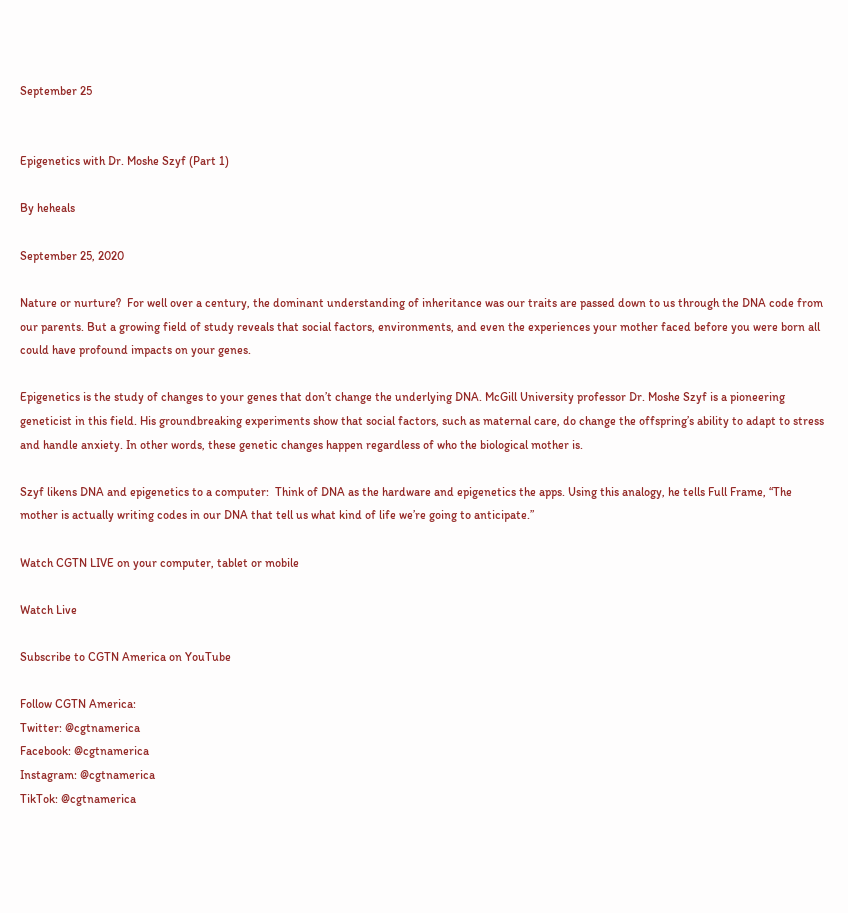September 25


Epigenetics with Dr. Moshe Szyf (Part 1)

By heheals

September 25, 2020

Nature or nurture?  For well over a century, the dominant understanding of inheritance was our traits are passed down to us through the DNA code from our parents. But a growing field of study reveals that social factors, environments, and even the experiences your mother faced before you were born all could have profound impacts on your genes.

Epigenetics is the study of changes to your genes that don’t change the underlying DNA. McGill University professor Dr. Moshe Szyf is a pioneering geneticist in this field. His groundbreaking experiments show that social factors, such as maternal care, do change the offspring’s ability to adapt to stress and handle anxiety. In other words, these genetic changes happen regardless of who the biological mother is.

Szyf likens DNA and epigenetics to a computer:  Think of DNA as the hardware and epigenetics the apps. Using this analogy, he tells Full Frame, “The mother is actually writing codes in our DNA that tell us what kind of life we’re going to anticipate.”

Watch CGTN LIVE on your computer, tablet or mobile

Watch Live

Subscribe to CGTN America on YouTube

Follow CGTN America:
Twitter: @cgtnamerica
Facebook: @cgtnamerica
Instagram: @cgtnamerica
TikTok: @cgtnamerica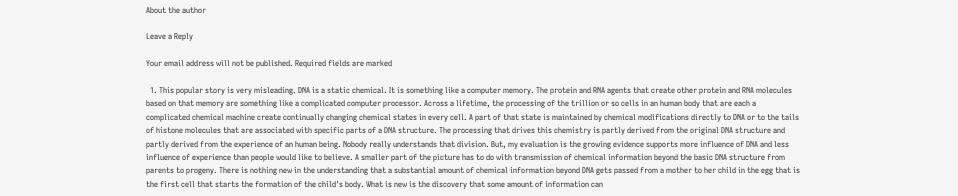About the author

Leave a Reply

Your email address will not be published. Required fields are marked

  1. This popular story is very misleading. DNA is a static chemical. It is something like a computer memory. The protein and RNA agents that create other protein and RNA molecules based on that memory are something like a complicated computer processor. Across a lifetime, the processing of the trillion or so cells in an human body that are each a complicated chemical machine create continually changing chemical states in every cell. A part of that state is maintained by chemical modifications directly to DNA or to the tails of histone molecules that are associated with specific parts of a DNA structure. The processing that drives this chemistry is partly derived from the original DNA structure and partly derived from the experience of an human being. Nobody really understands that division. But, my evaluation is the growing evidence supports more influence of DNA and less influence of experience than people would like to believe. A smaller part of the picture has to do with transmission of chemical information beyond the basic DNA structure from parents to progeny. There is nothing new in the understanding that a substantial amount of chemical information beyond DNA gets passed from a mother to her child in the egg that is the first cell that starts the formation of the child's body. What is new is the discovery that some amount of information can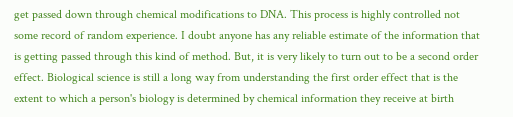get passed down through chemical modifications to DNA. This process is highly controlled not some record of random experience. I doubt anyone has any reliable estimate of the information that is getting passed through this kind of method. But, it is very likely to turn out to be a second order effect. Biological science is still a long way from understanding the first order effect that is the extent to which a person's biology is determined by chemical information they receive at birth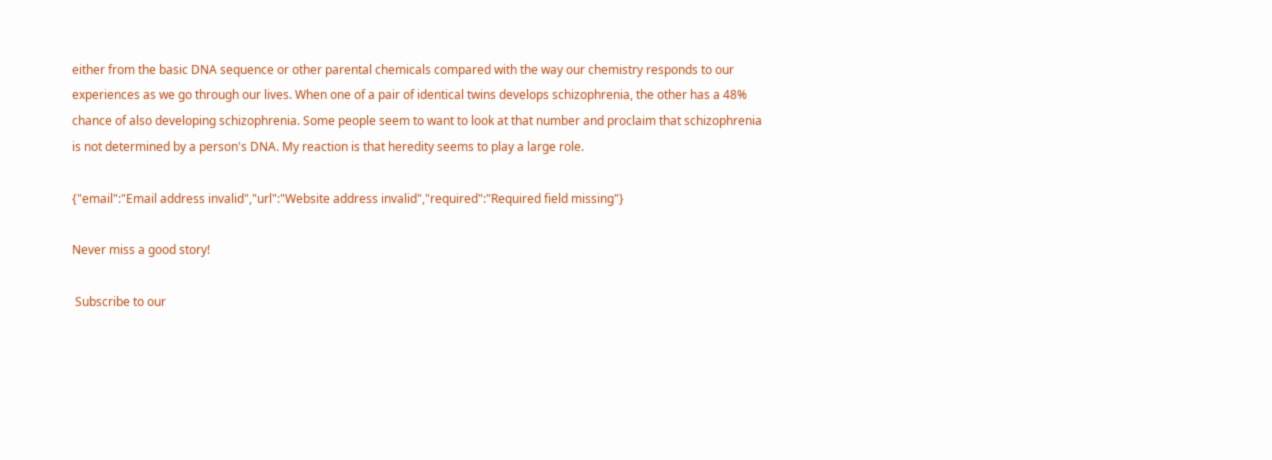either from the basic DNA sequence or other parental chemicals compared with the way our chemistry responds to our experiences as we go through our lives. When one of a pair of identical twins develops schizophrenia, the other has a 48% chance of also developing schizophrenia. Some people seem to want to look at that number and proclaim that schizophrenia is not determined by a person's DNA. My reaction is that heredity seems to play a large role.

{"email":"Email address invalid","url":"Website address invalid","required":"Required field missing"}

Never miss a good story!

 Subscribe to our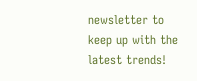newsletter to keep up with the latest trends!